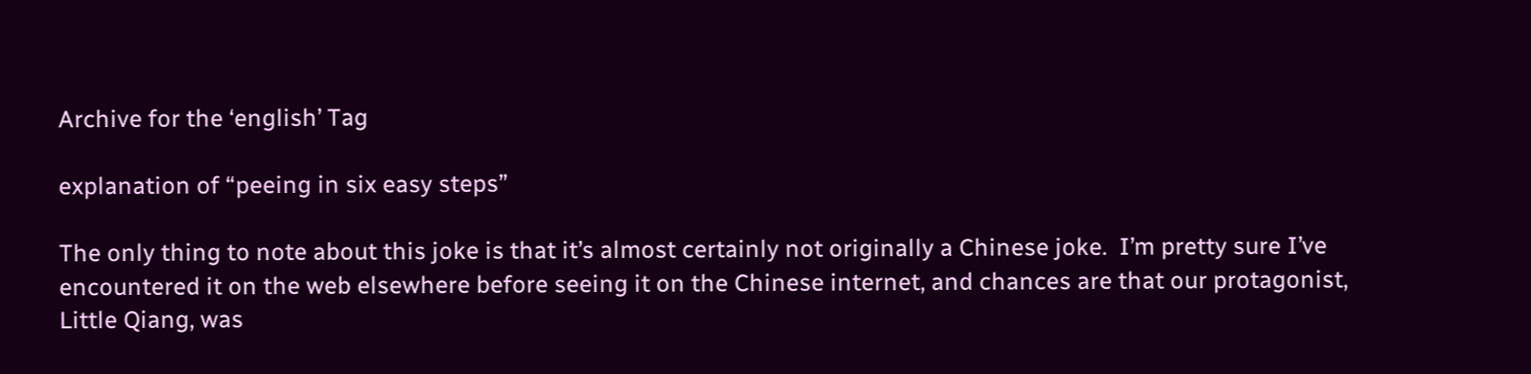Archive for the ‘english’ Tag

explanation of “peeing in six easy steps”

The only thing to note about this joke is that it’s almost certainly not originally a Chinese joke.  I’m pretty sure I’ve encountered it on the web elsewhere before seeing it on the Chinese internet, and chances are that our protagonist, Little Qiang, was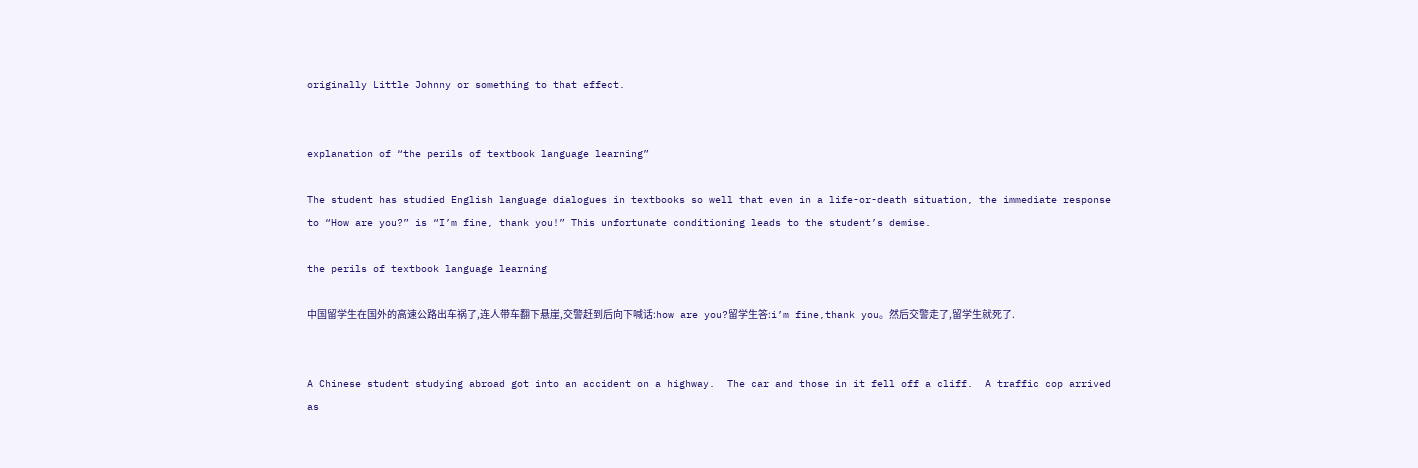originally Little Johnny or something to that effect.


explanation of “the perils of textbook language learning”

The student has studied English language dialogues in textbooks so well that even in a life-or-death situation, the immediate response to “How are you?” is “I’m fine, thank you!” This unfortunate conditioning leads to the student’s demise.

the perils of textbook language learning

中国留学生在国外的高速公路出车祸了,连人带车翻下悬崖,交警赶到后向下喊话:how are you?留学生答:i’m fine,thank you。然后交警走了,留学生就死了.


A Chinese student studying abroad got into an accident on a highway.  The car and those in it fell off a cliff.  A traffic cop arrived as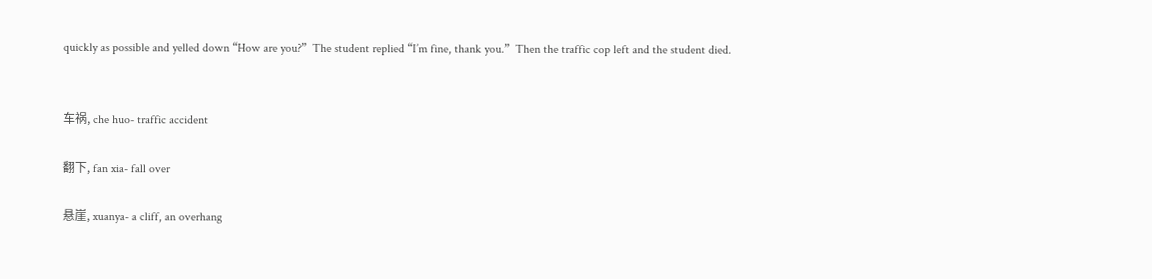quickly as possible and yelled down “How are you?”  The student replied “I’m fine, thank you.”  Then the traffic cop left and the student died.


车祸, che huo- traffic accident

翻下, fan xia- fall over

悬崖, xuanya- a cliff, an overhang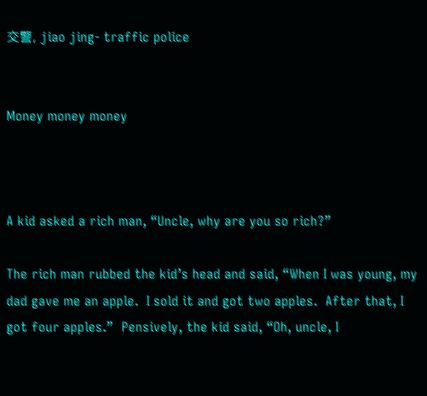交警, jiao jing- traffic police


Money money money



A kid asked a rich man, “Uncle, why are you so rich?”

The rich man rubbed the kid’s head and said, “When I was young, my dad gave me an apple.  I sold it and got two apples.  After that, I got four apples.”  Pensively, the kid said, “Oh, uncle, I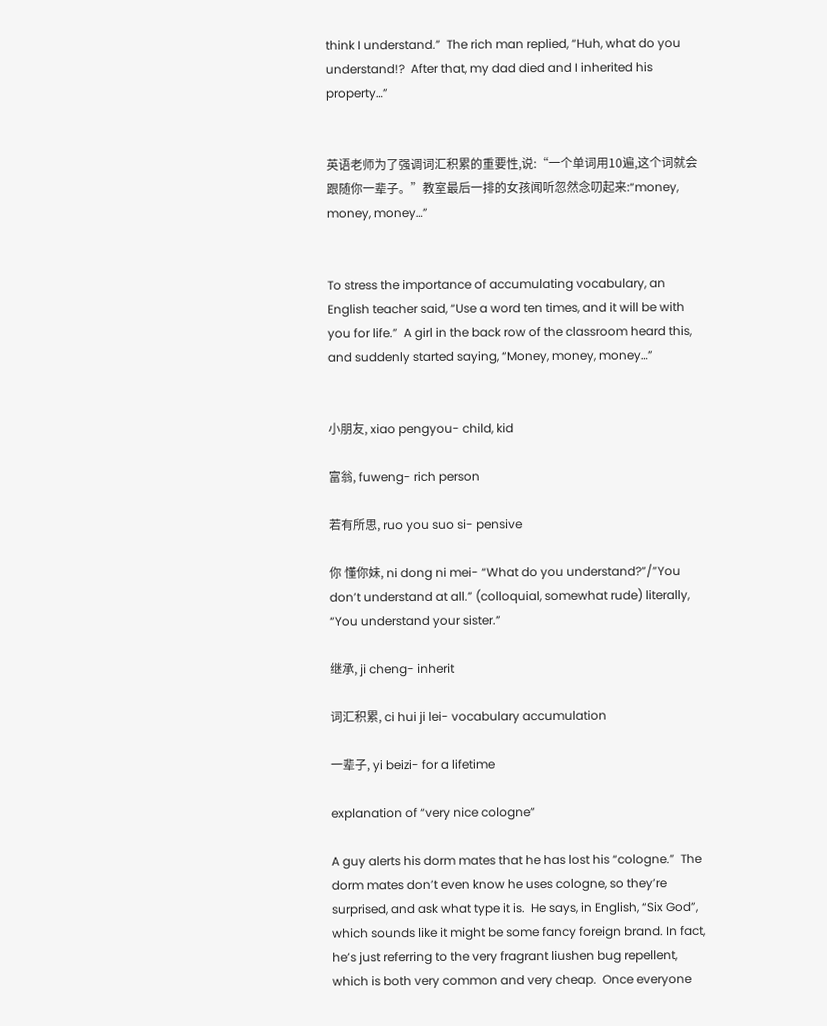think I understand.”  The rich man replied, “Huh, what do you understand!?  After that, my dad died and I inherited his property…”


英语老师为了强调词汇积累的重要性,说:“一个单词用10遍,这个词就会跟随你一辈子。”教室最后一排的女孩闻听忽然念叨起来:“money, money, money…”


To stress the importance of accumulating vocabulary, an English teacher said, “Use a word ten times, and it will be with you for life.”  A girl in the back row of the classroom heard this, and suddenly started saying, “Money, money, money…”


小朋友, xiao pengyou- child, kid

富翁, fuweng- rich person

若有所思, ruo you suo si- pensive

你 懂你妹, ni dong ni mei- “What do you understand?”/”You don’t understand at all.” (colloquial, somewhat rude) literally, “You understand your sister.”

继承, ji cheng- inherit

词汇积累, ci hui ji lei- vocabulary accumulation

一辈子, yi beizi- for a lifetime

explanation of “very nice cologne”

A guy alerts his dorm mates that he has lost his “cologne.”  The dorm mates don’t even know he uses cologne, so they’re surprised, and ask what type it is.  He says, in English, “Six God”, which sounds like it might be some fancy foreign brand. In fact, he’s just referring to the very fragrant liushen bug repellent, which is both very common and very cheap.  Once everyone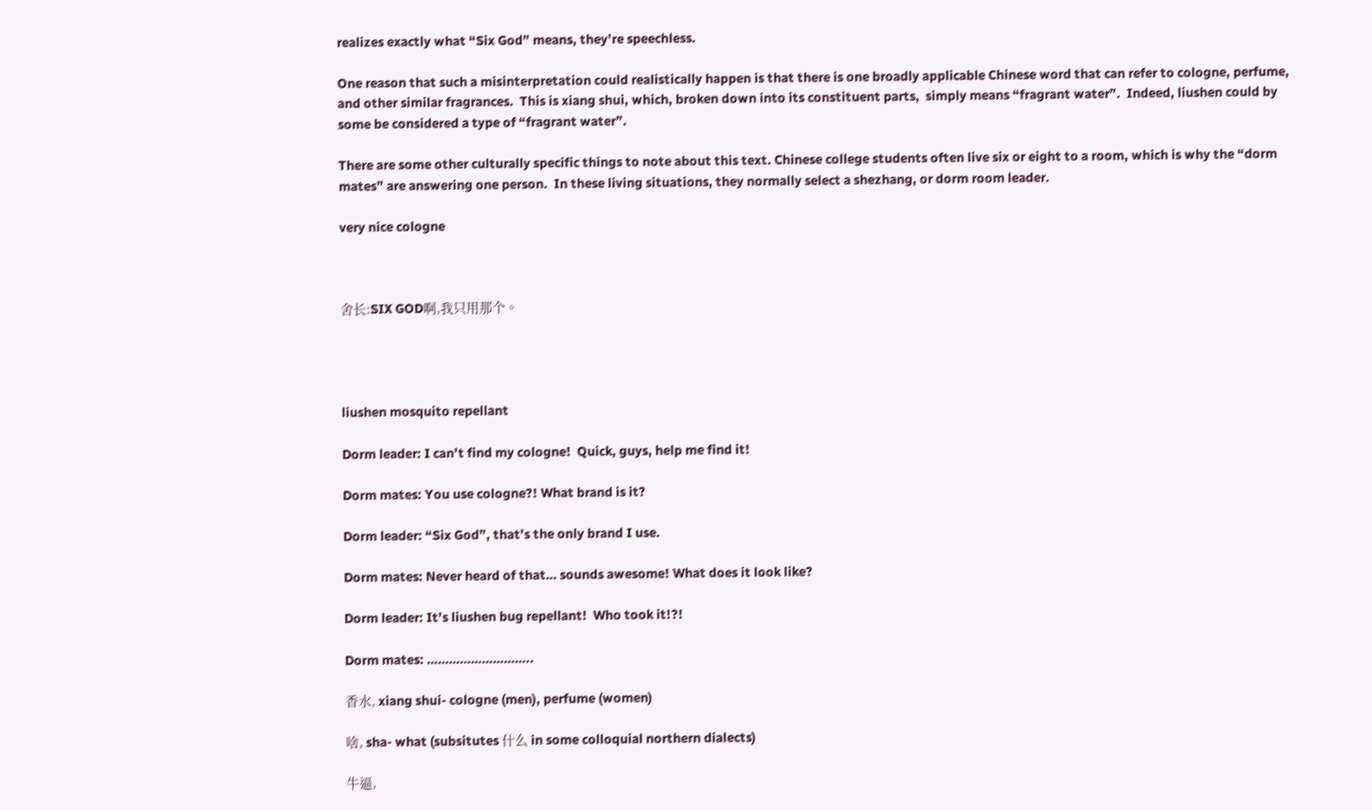realizes exactly what “Six God” means, they’re speechless.

One reason that such a misinterpretation could realistically happen is that there is one broadly applicable Chinese word that can refer to cologne, perfume, and other similar fragrances.  This is xiang shui, which, broken down into its constituent parts,  simply means “fragrant water”.  Indeed, liushen could by some be considered a type of “fragrant water”.

There are some other culturally specific things to note about this text. Chinese college students often live six or eight to a room, which is why the “dorm mates” are answering one person.  In these living situations, they normally select a shezhang, or dorm room leader.

very nice cologne



舍长:SIX GOD啊,我只用那个。




liushen mosquito repellant

Dorm leader: I can’t find my cologne!  Quick, guys, help me find it!

Dorm mates: You use cologne?! What brand is it?

Dorm leader: “Six God”, that’s the only brand I use.

Dorm mates: Never heard of that… sounds awesome! What does it look like?

Dorm leader: It’s liushen bug repellant!  Who took it!?!

Dorm mates: ………………………..

香水, xiang shui- cologne (men), perfume (women)

啥, sha- what (subsitutes 什么 in some colloquial northern dialects)

牛逼,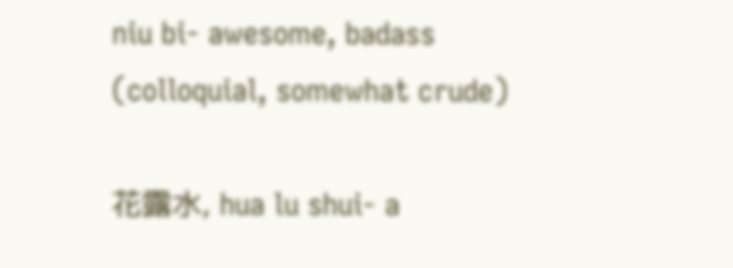niu bi- awesome, badass (colloquial, somewhat crude)

花露水, hua lu shui- a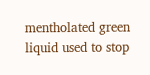mentholated green liquid used to stop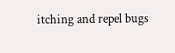itching and repel bugs